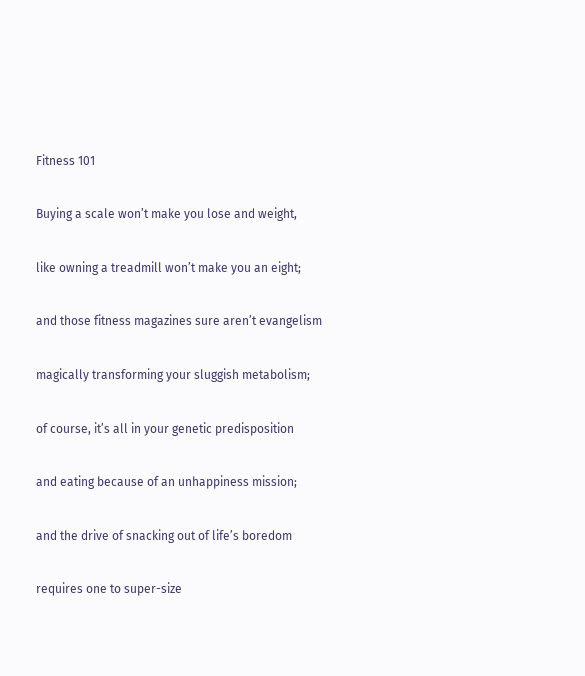Fitness 101

Buying a scale won’t make you lose and weight,

like owning a treadmill won’t make you an eight;

and those fitness magazines sure aren’t evangelism

magically transforming your sluggish metabolism;

of course, it’s all in your genetic predisposition

and eating because of an unhappiness mission;

and the drive of snacking out of life’s boredom

requires one to super-size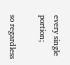every single portion;

so regardless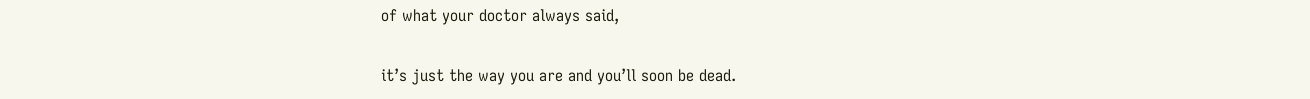of what your doctor always said,

it’s just the way you are and you’ll soon be dead.